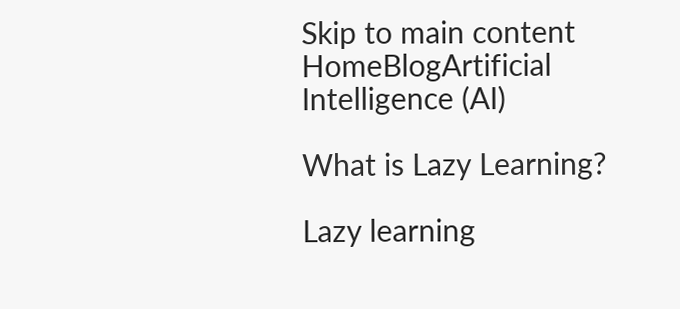Skip to main content
HomeBlogArtificial Intelligence (AI)

What is Lazy Learning?

Lazy learning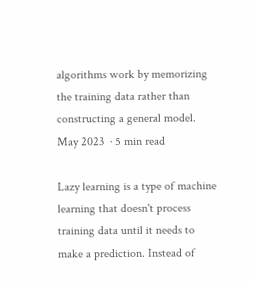algorithms work by memorizing the training data rather than constructing a general model.
May 2023  · 5 min read

Lazy learning is a type of machine learning that doesn't process training data until it needs to make a prediction. Instead of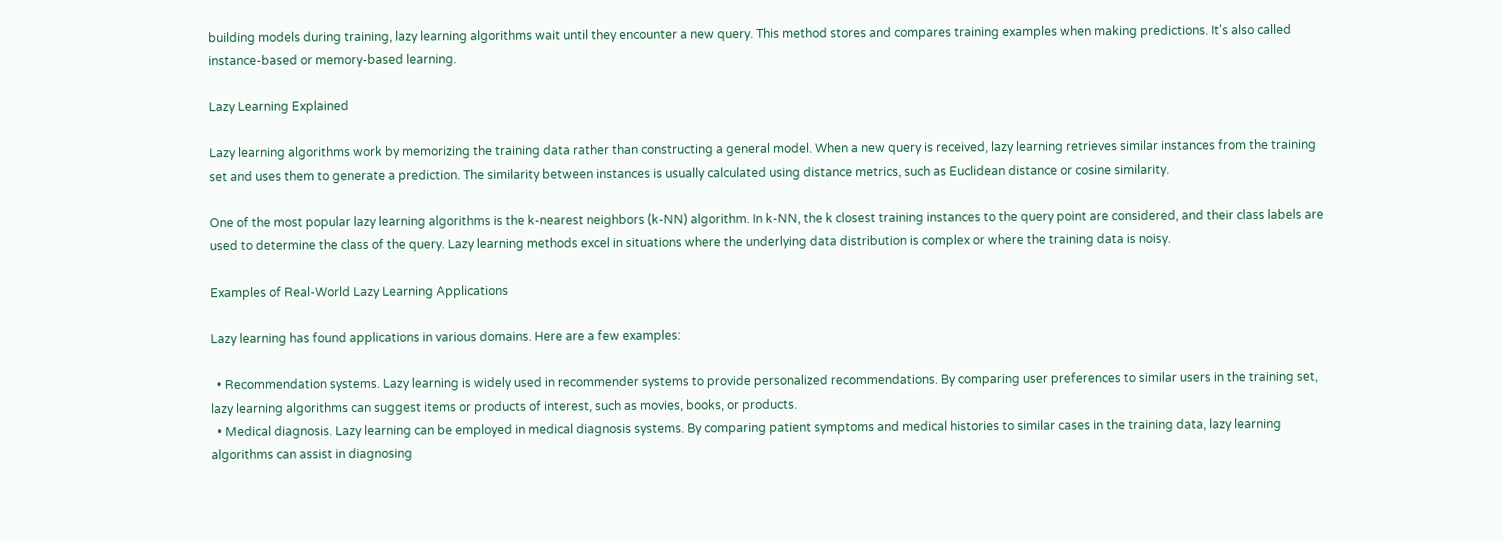building models during training, lazy learning algorithms wait until they encounter a new query. This method stores and compares training examples when making predictions. It's also called instance-based or memory-based learning.

Lazy Learning Explained

Lazy learning algorithms work by memorizing the training data rather than constructing a general model. When a new query is received, lazy learning retrieves similar instances from the training set and uses them to generate a prediction. The similarity between instances is usually calculated using distance metrics, such as Euclidean distance or cosine similarity.

One of the most popular lazy learning algorithms is the k-nearest neighbors (k-NN) algorithm. In k-NN, the k closest training instances to the query point are considered, and their class labels are used to determine the class of the query. Lazy learning methods excel in situations where the underlying data distribution is complex or where the training data is noisy.

Examples of Real-World Lazy Learning Applications

Lazy learning has found applications in various domains. Here are a few examples:

  • Recommendation systems. Lazy learning is widely used in recommender systems to provide personalized recommendations. By comparing user preferences to similar users in the training set, lazy learning algorithms can suggest items or products of interest, such as movies, books, or products.
  • Medical diagnosis. Lazy learning can be employed in medical diagnosis systems. By comparing patient symptoms and medical histories to similar cases in the training data, lazy learning algorithms can assist in diagnosing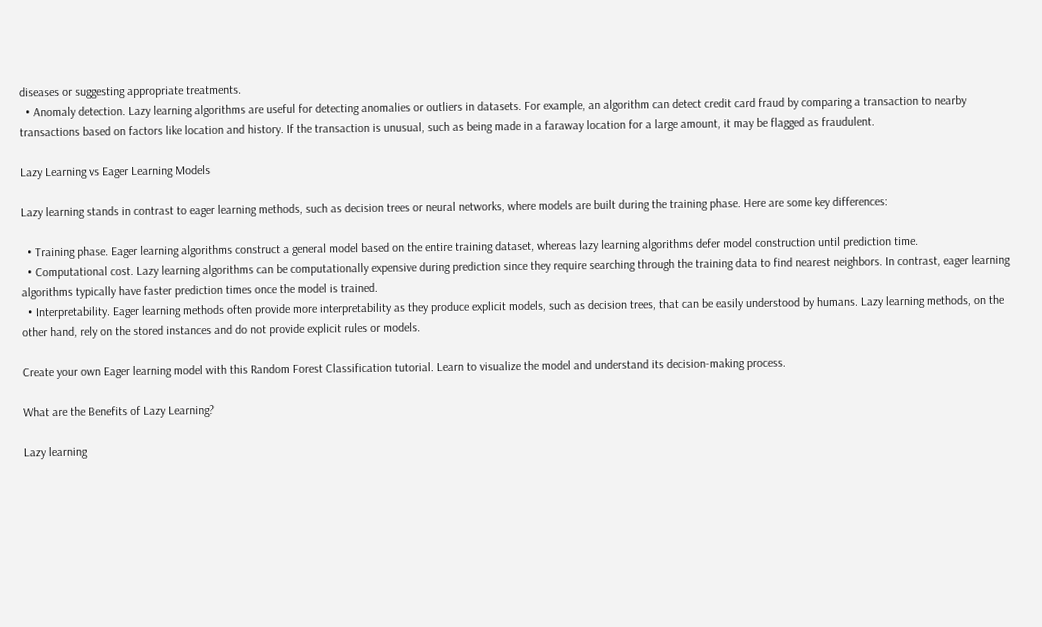diseases or suggesting appropriate treatments.
  • Anomaly detection. Lazy learning algorithms are useful for detecting anomalies or outliers in datasets. For example, an algorithm can detect credit card fraud by comparing a transaction to nearby transactions based on factors like location and history. If the transaction is unusual, such as being made in a faraway location for a large amount, it may be flagged as fraudulent.

Lazy Learning vs Eager Learning Models

Lazy learning stands in contrast to eager learning methods, such as decision trees or neural networks, where models are built during the training phase. Here are some key differences:

  • Training phase. Eager learning algorithms construct a general model based on the entire training dataset, whereas lazy learning algorithms defer model construction until prediction time.
  • Computational cost. Lazy learning algorithms can be computationally expensive during prediction since they require searching through the training data to find nearest neighbors. In contrast, eager learning algorithms typically have faster prediction times once the model is trained.
  • Interpretability. Eager learning methods often provide more interpretability as they produce explicit models, such as decision trees, that can be easily understood by humans. Lazy learning methods, on the other hand, rely on the stored instances and do not provide explicit rules or models.

Create your own Eager learning model with this Random Forest Classification tutorial. Learn to visualize the model and understand its decision-making process.

What are the Benefits of Lazy Learning?

Lazy learning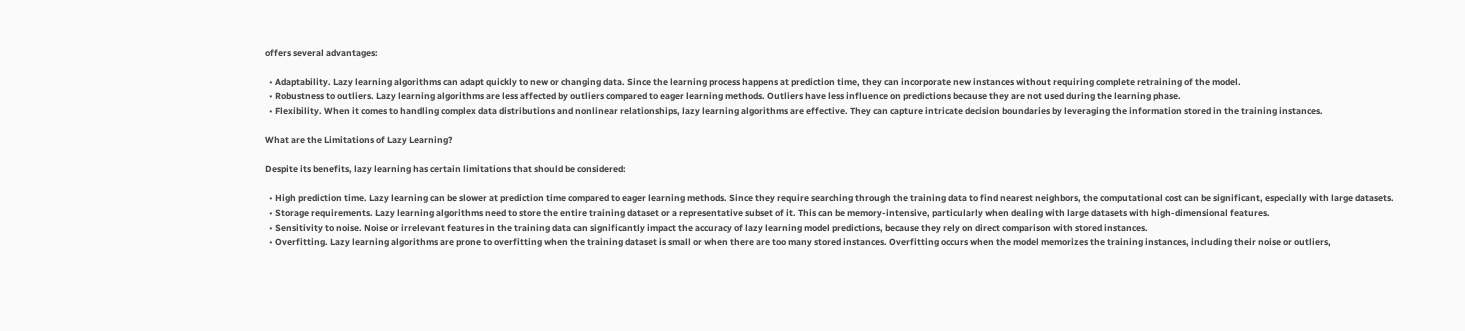offers several advantages:

  • Adaptability. Lazy learning algorithms can adapt quickly to new or changing data. Since the learning process happens at prediction time, they can incorporate new instances without requiring complete retraining of the model.
  • Robustness to outliers. Lazy learning algorithms are less affected by outliers compared to eager learning methods. Outliers have less influence on predictions because they are not used during the learning phase.
  • Flexibility. When it comes to handling complex data distributions and nonlinear relationships, lazy learning algorithms are effective. They can capture intricate decision boundaries by leveraging the information stored in the training instances.

What are the Limitations of Lazy Learning?

Despite its benefits, lazy learning has certain limitations that should be considered:

  • High prediction time. Lazy learning can be slower at prediction time compared to eager learning methods. Since they require searching through the training data to find nearest neighbors, the computational cost can be significant, especially with large datasets.
  • Storage requirements. Lazy learning algorithms need to store the entire training dataset or a representative subset of it. This can be memory-intensive, particularly when dealing with large datasets with high-dimensional features.
  • Sensitivity to noise. Noise or irrelevant features in the training data can significantly impact the accuracy of lazy learning model predictions, because they rely on direct comparison with stored instances.
  • Overfitting. Lazy learning algorithms are prone to overfitting when the training dataset is small or when there are too many stored instances. Overfitting occurs when the model memorizes the training instances, including their noise or outliers,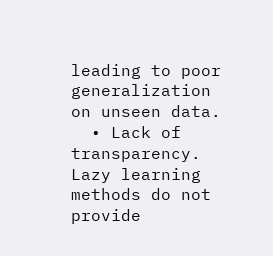leading to poor generalization on unseen data.
  • Lack of transparency. Lazy learning methods do not provide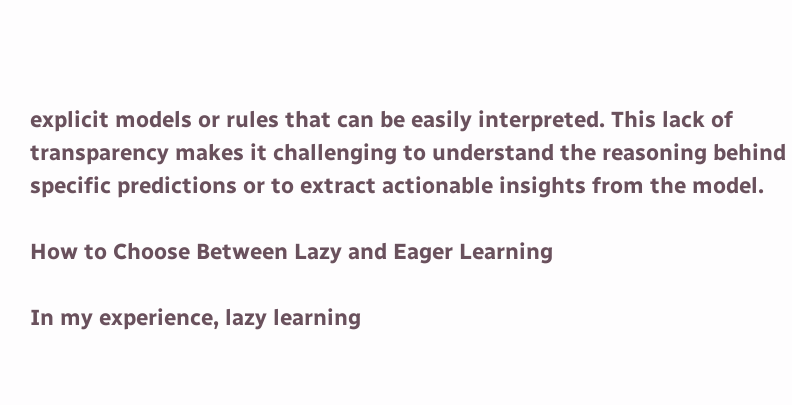explicit models or rules that can be easily interpreted. This lack of transparency makes it challenging to understand the reasoning behind specific predictions or to extract actionable insights from the model.

How to Choose Between Lazy and Eager Learning

In my experience, lazy learning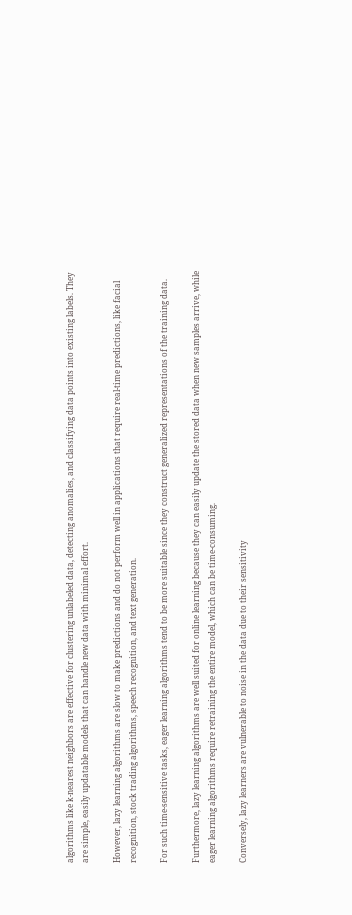algorithms like k-nearest neighbors are effective for clustering unlabeled data, detecting anomalies, and classifying data points into existing labels. They are simple, easily updatable models that can handle new data with minimal effort.

However, lazy learning algorithms are slow to make predictions and do not perform well in applications that require real-time predictions, like facial recognition, stock trading algorithms, speech recognition, and text generation.

For such time-sensitive tasks, eager learning algorithms tend to be more suitable since they construct generalized representations of the training data.

Furthermore, lazy learning algorithms are well suited for online learning because they can easily update the stored data when new samples arrive, while eager learning algorithms require retraining the entire model, which can be time-consuming.

Conversely, lazy learners are vulnerable to noise in the data due to their sensitivity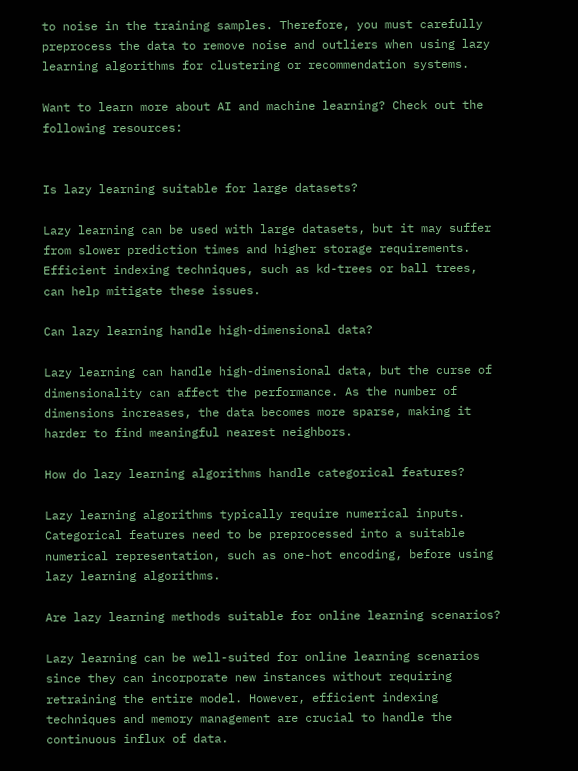to noise in the training samples. Therefore, you must carefully preprocess the data to remove noise and outliers when using lazy learning algorithms for clustering or recommendation systems.

Want to learn more about AI and machine learning? Check out the following resources:


Is lazy learning suitable for large datasets?

Lazy learning can be used with large datasets, but it may suffer from slower prediction times and higher storage requirements. Efficient indexing techniques, such as kd-trees or ball trees, can help mitigate these issues.

Can lazy learning handle high-dimensional data?

Lazy learning can handle high-dimensional data, but the curse of dimensionality can affect the performance. As the number of dimensions increases, the data becomes more sparse, making it harder to find meaningful nearest neighbors.

How do lazy learning algorithms handle categorical features?

Lazy learning algorithms typically require numerical inputs. Categorical features need to be preprocessed into a suitable numerical representation, such as one-hot encoding, before using lazy learning algorithms.

Are lazy learning methods suitable for online learning scenarios?

Lazy learning can be well-suited for online learning scenarios since they can incorporate new instances without requiring retraining the entire model. However, efficient indexing techniques and memory management are crucial to handle the continuous influx of data.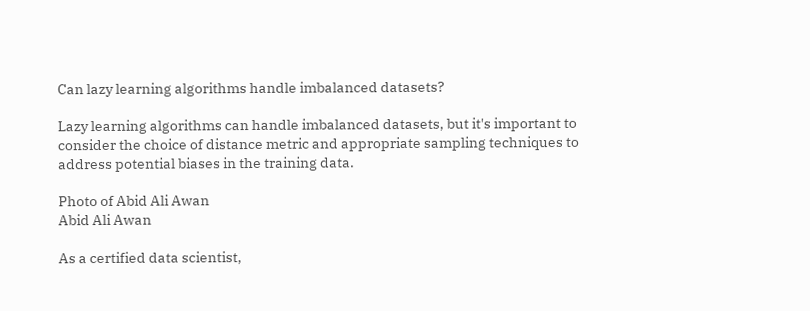Can lazy learning algorithms handle imbalanced datasets?

Lazy learning algorithms can handle imbalanced datasets, but it's important to consider the choice of distance metric and appropriate sampling techniques to address potential biases in the training data.

Photo of Abid Ali Awan
Abid Ali Awan

As a certified data scientist,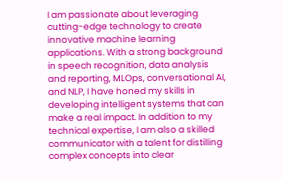I am passionate about leveraging cutting-edge technology to create innovative machine learning applications. With a strong background in speech recognition, data analysis and reporting, MLOps, conversational AI, and NLP, I have honed my skills in developing intelligent systems that can make a real impact. In addition to my technical expertise, I am also a skilled communicator with a talent for distilling complex concepts into clear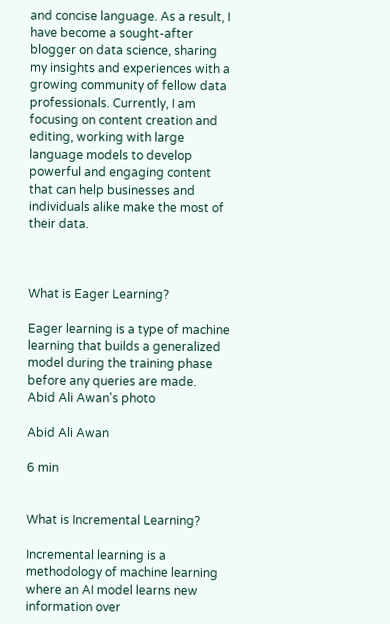and concise language. As a result, I have become a sought-after blogger on data science, sharing my insights and experiences with a growing community of fellow data professionals. Currently, I am focusing on content creation and editing, working with large language models to develop powerful and engaging content that can help businesses and individuals alike make the most of their data.



What is Eager Learning?

Eager learning is a type of machine learning that builds a generalized model during the training phase before any queries are made.
Abid Ali Awan's photo

Abid Ali Awan

6 min


What is Incremental Learning?

Incremental learning is a methodology of machine learning where an AI model learns new information over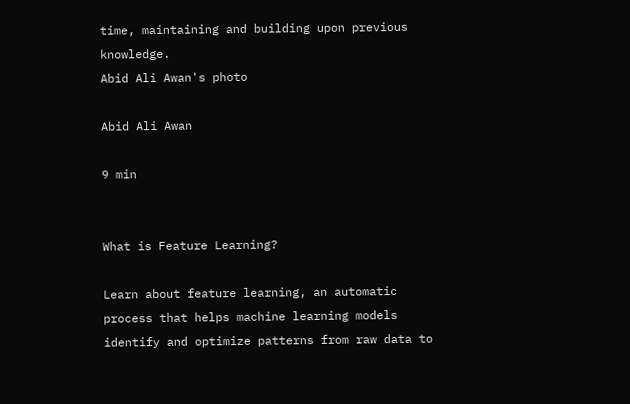time, maintaining and building upon previous knowledge.
Abid Ali Awan's photo

Abid Ali Awan

9 min


What is Feature Learning?

Learn about feature learning, an automatic process that helps machine learning models identify and optimize patterns from raw data to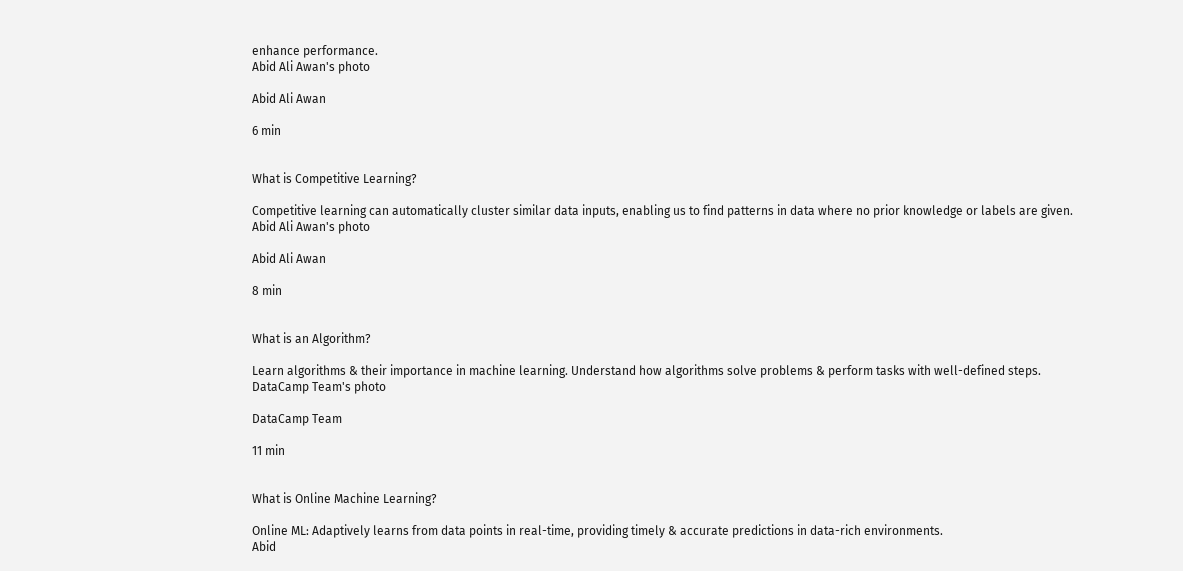enhance performance.
Abid Ali Awan's photo

Abid Ali Awan

6 min


What is Competitive Learning?

Competitive learning can automatically cluster similar data inputs, enabling us to find patterns in data where no prior knowledge or labels are given.
Abid Ali Awan's photo

Abid Ali Awan

8 min


What is an Algorithm?

Learn algorithms & their importance in machine learning. Understand how algorithms solve problems & perform tasks with well-defined steps.
DataCamp Team's photo

DataCamp Team

11 min


What is Online Machine Learning?

Online ML: Adaptively learns from data points in real-time, providing timely & accurate predictions in data-rich environments.
Abid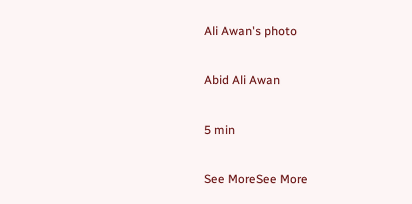Ali Awan's photo

Abid Ali Awan

5 min

See MoreSee More